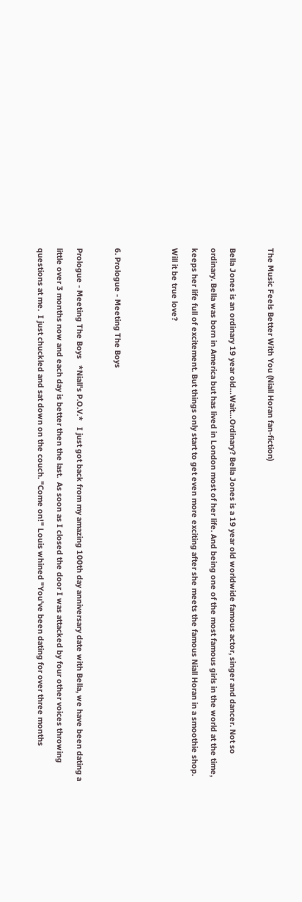The Music Feels Better With You (Niall Horan fan-fiction)

Bella Jones is an ordinary 19 year old…Wait…Ordinary? Bella Jones is a 19 year old worldwide famous actor, singer and dancer. Not so ordinary. Bella was born in America but has lived in London most of her life. And being one of the most famous girls in the world at the time, keeps her life full of excitement. But things only start to get even more exciting after she meets the famous Niall Horan in a smoothie shop. Will it be true love?


6. Prologue - Meeting The Boys

Prologue - Meeting The Boys   *Niall's P.O.V.*   I just got back from my amazing 100th day anniversary date with Bella, we have been dating a little over 3 months now and each day is better then the last.  As soon as I closed the door I was attacked by four other voices throwing questions at me.  I just chuckled and sat down on the couch. "Come on!" Louis whined "You've been dating for over three months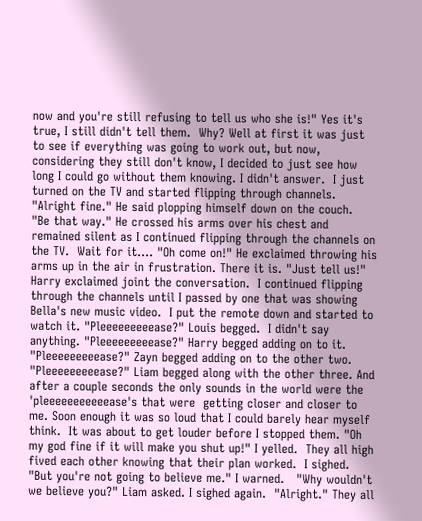now and you're still refusing to tell us who she is!" Yes it's true, I still didn't tell them.  Why? Well at first it was just to see if everything was going to work out, but now, considering they still don't know, I decided to just see how long I could go without them knowing. I didn't answer.  I just turned on the TV and started flipping through channels.   "Alright fine." He said plopping himself down on the couch.  "Be that way." He crossed his arms over his chest and remained silent as I continued flipping through the channels on the TV.  Wait for it…. "Oh come on!" He exclaimed throwing his arms up in the air in frustration. There it is. "Just tell us!" Harry exclaimed joint the conversation.  I continued flipping through the channels until I passed by one that was showing Bella's new music video.  I put the remote down and started to watch it. "Pleeeeeeeeease?" Louis begged.  I didn't say anything. "Pleeeeeeeeease?" Harry begged adding on to it. "Pleeeeeeeeease?" Zayn begged adding on to the other two. "Pleeeeeeeeease?" Liam begged along with the other three. And after a couple seconds the only sounds in the world were the 'pleeeeeeeeeeease's that were  getting closer and closer to me. Soon enough it was so loud that I could barely hear myself think.  It was about to get louder before I stopped them. "Oh my god fine if it will make you shut up!" I yelled.  They all high fived each other knowing that their plan worked.  I sighed. "But you're not going to believe me." I warned.   "Why wouldn't we believe you?" Liam asked. I sighed again.  "Alright." They all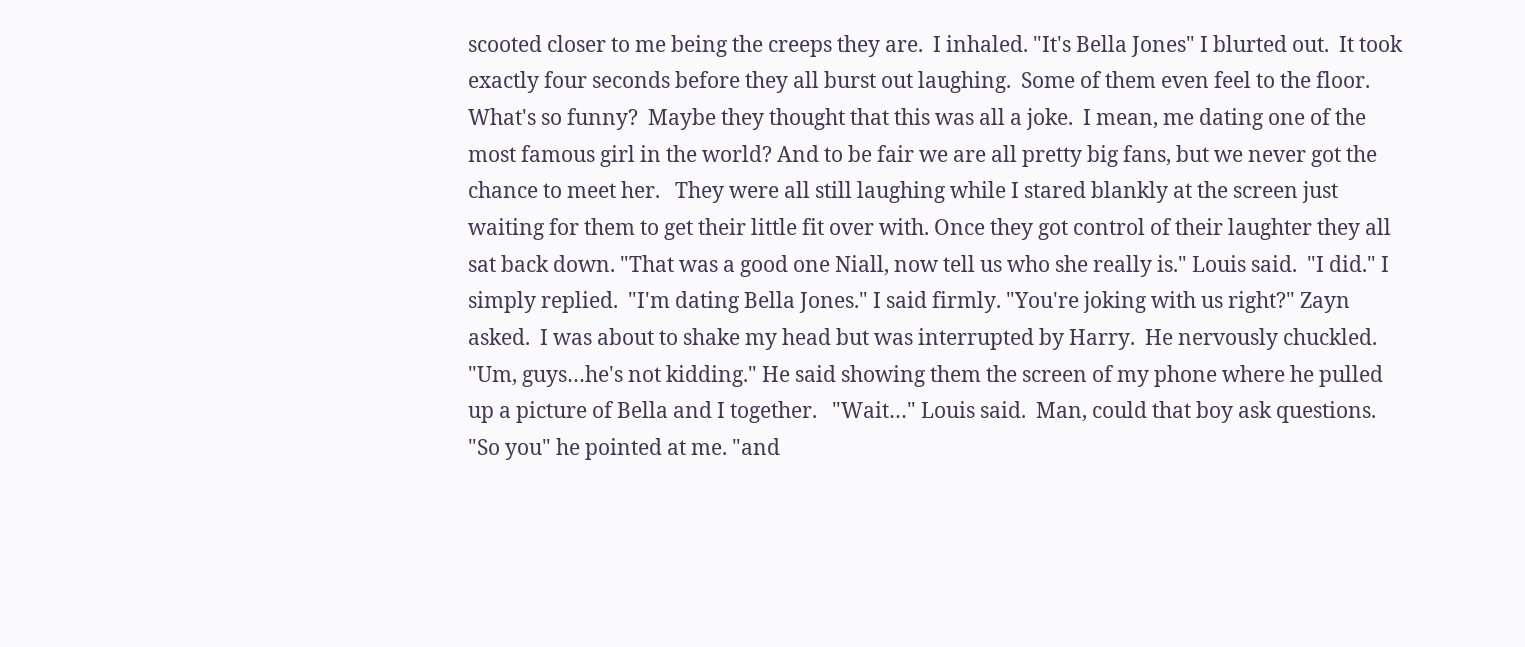scooted closer to me being the creeps they are.  I inhaled. "It's Bella Jones" I blurted out.  It took exactly four seconds before they all burst out laughing.  Some of them even feel to the floor.  What's so funny?  Maybe they thought that this was all a joke.  I mean, me dating one of the most famous girl in the world? And to be fair we are all pretty big fans, but we never got the chance to meet her.   They were all still laughing while I stared blankly at the screen just waiting for them to get their little fit over with. Once they got control of their laughter they all sat back down. "That was a good one Niall, now tell us who she really is." Louis said.  "I did." I simply replied.  "I'm dating Bella Jones." I said firmly. "You're joking with us right?" Zayn asked.  I was about to shake my head but was interrupted by Harry.  He nervously chuckled.   "Um, guys…he's not kidding." He said showing them the screen of my phone where he pulled up a picture of Bella and I together.   "Wait…" Louis said.  Man, could that boy ask questions.  "So you" he pointed at me. "and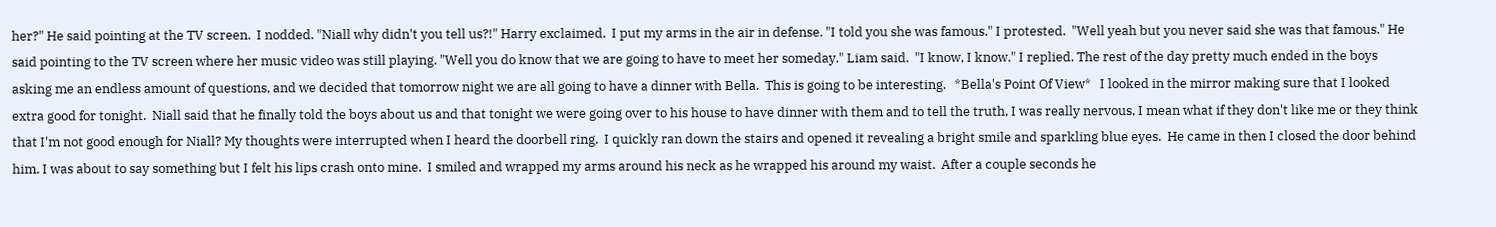her?" He said pointing at the TV screen.  I nodded. "Niall why didn't you tell us?!" Harry exclaimed.  I put my arms in the air in defense. "I told you she was famous." I protested.  "Well yeah but you never said she was that famous." He said pointing to the TV screen where her music video was still playing. "Well you do know that we are going to have to meet her someday." Liam said.  "I know, I know." I replied. The rest of the day pretty much ended in the boys asking me an endless amount of questions, and we decided that tomorrow night we are all going to have a dinner with Bella.  This is going to be interesting.   *Bella's Point Of View*   I looked in the mirror making sure that I looked extra good for tonight.  Niall said that he finally told the boys about us and that tonight we were going over to his house to have dinner with them and to tell the truth, I was really nervous, I mean what if they don't like me or they think that I'm not good enough for Niall? My thoughts were interrupted when I heard the doorbell ring.  I quickly ran down the stairs and opened it revealing a bright smile and sparkling blue eyes.  He came in then I closed the door behind him. I was about to say something but I felt his lips crash onto mine.  I smiled and wrapped my arms around his neck as he wrapped his around my waist.  After a couple seconds he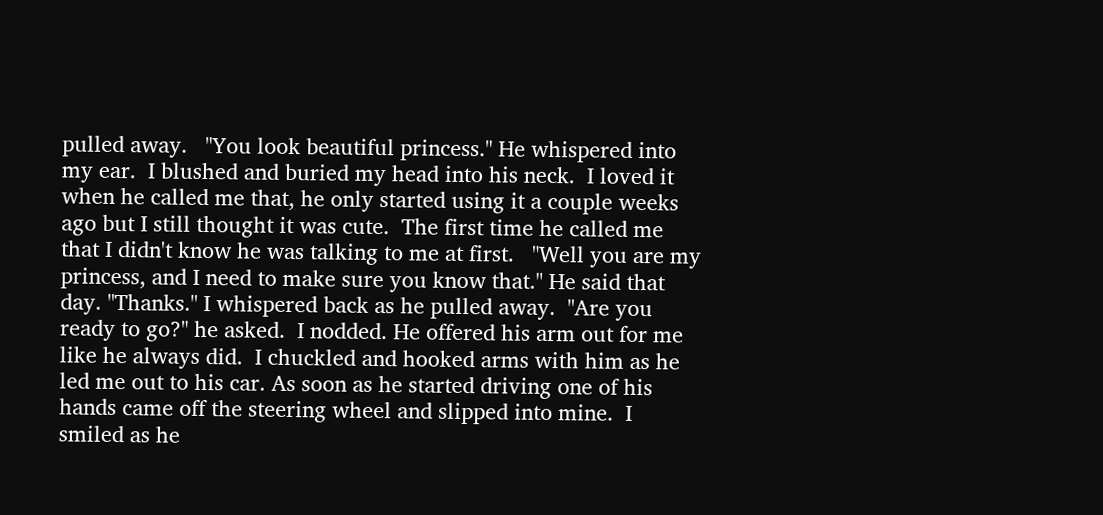pulled away.   "You look beautiful princess." He whispered into my ear.  I blushed and buried my head into his neck.  I loved it when he called me that, he only started using it a couple weeks ago but I still thought it was cute.  The first time he called me that I didn't know he was talking to me at first.   "Well you are my princess, and I need to make sure you know that." He said that day. "Thanks." I whispered back as he pulled away.  "Are you ready to go?" he asked.  I nodded. He offered his arm out for me like he always did.  I chuckled and hooked arms with him as he led me out to his car. As soon as he started driving one of his hands came off the steering wheel and slipped into mine.  I smiled as he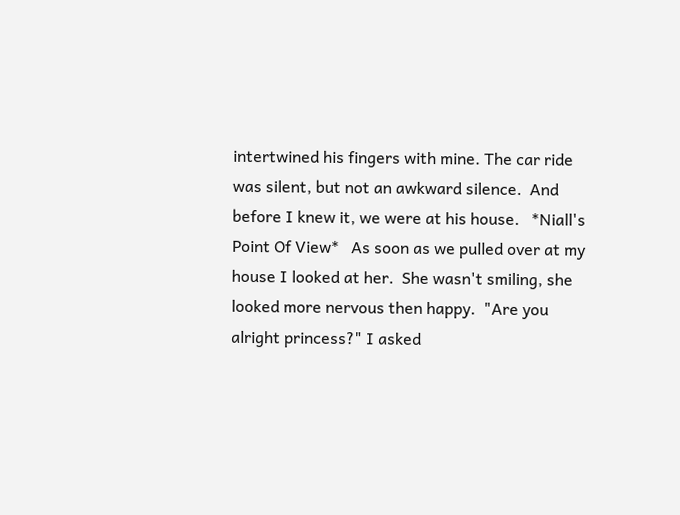intertwined his fingers with mine. The car ride was silent, but not an awkward silence.  And before I knew it, we were at his house.   *Niall's Point Of View*   As soon as we pulled over at my house I looked at her.  She wasn't smiling, she looked more nervous then happy.  "Are you alright princess?" I asked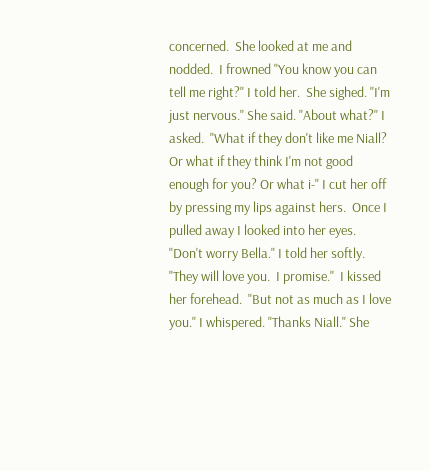concerned.  She looked at me and nodded.  I frowned "You know you can tell me right?" I told her.  She sighed. "I'm just nervous." She said. "About what?" I asked.  "What if they don't like me Niall?  Or what if they think I'm not good enough for you? Or what i-" I cut her off by pressing my lips against hers.  Once I pulled away I looked into her eyes. "Don't worry Bella." I told her softly.  "They will love you.  I promise."  I kissed her forehead.  "But not as much as I love you." I whispered. "Thanks Niall." She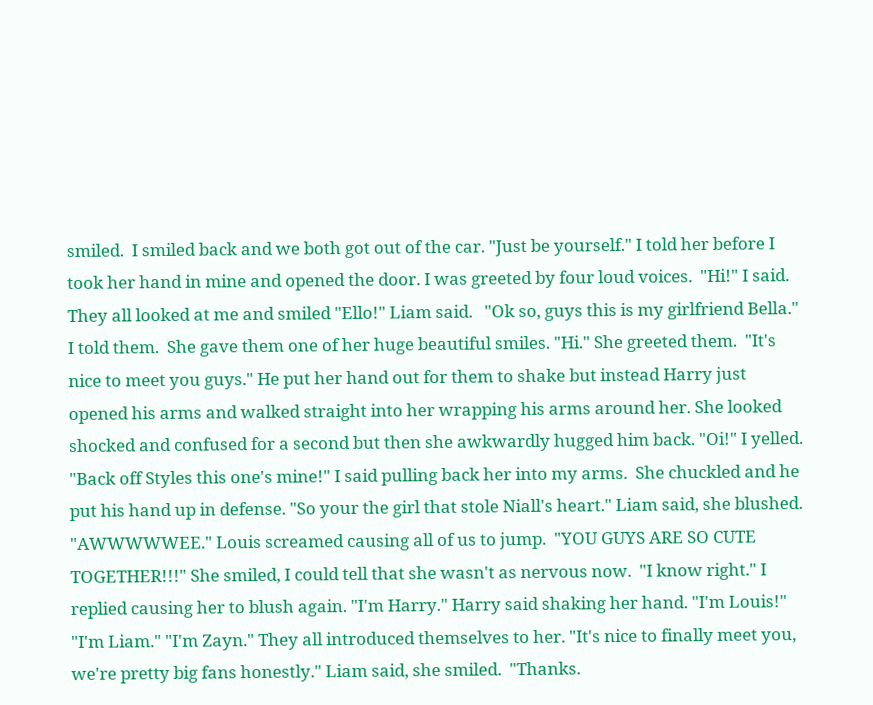smiled.  I smiled back and we both got out of the car. "Just be yourself." I told her before I took her hand in mine and opened the door. I was greeted by four loud voices.  "Hi!" I said.  They all looked at me and smiled "Ello!" Liam said.   "Ok so, guys this is my girlfriend Bella." I told them.  She gave them one of her huge beautiful smiles. "Hi." She greeted them.  "It's nice to meet you guys." He put her hand out for them to shake but instead Harry just opened his arms and walked straight into her wrapping his arms around her. She looked shocked and confused for a second but then she awkwardly hugged him back. "Oi!" I yelled. "Back off Styles this one's mine!" I said pulling back her into my arms.  She chuckled and he put his hand up in defense. "So your the girl that stole Niall's heart." Liam said, she blushed. "AWWWWWEE." Louis screamed causing all of us to jump.  "YOU GUYS ARE SO CUTE TOGETHER!!!" She smiled, I could tell that she wasn't as nervous now.  "I know right." I replied causing her to blush again. "I'm Harry." Harry said shaking her hand. "I'm Louis!" "I'm Liam." "I'm Zayn." They all introduced themselves to her. "It's nice to finally meet you, we're pretty big fans honestly." Liam said, she smiled.  "Thanks.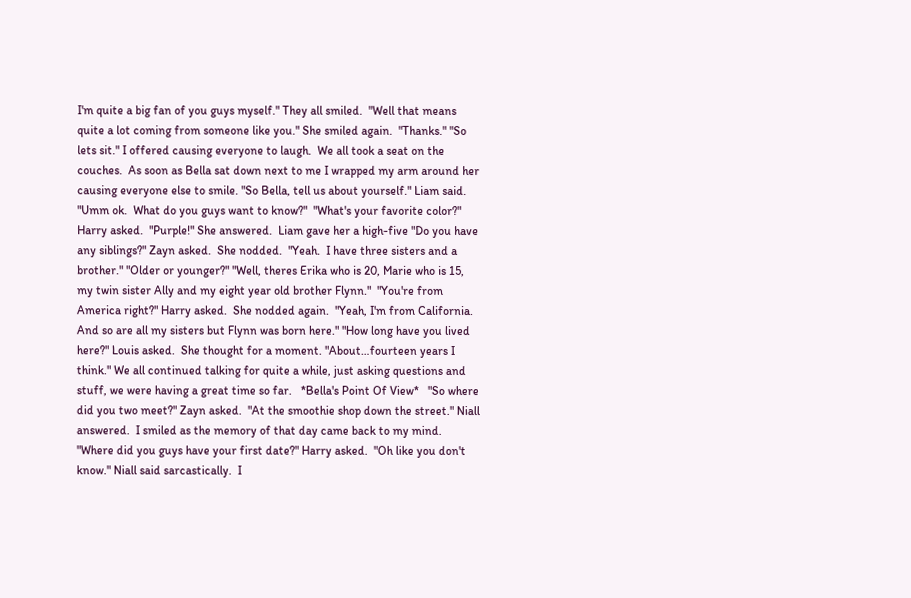I'm quite a big fan of you guys myself." They all smiled.  "Well that means quite a lot coming from someone like you." She smiled again.  "Thanks." "So lets sit." I offered causing everyone to laugh.  We all took a seat on the couches.  As soon as Bella sat down next to me I wrapped my arm around her causing everyone else to smile. "So Bella, tell us about yourself." Liam said.  "Umm ok.  What do you guys want to know?"  "What's your favorite color?" Harry asked.  "Purple!" She answered.  Liam gave her a high-five "Do you have any siblings?" Zayn asked.  She nodded.  "Yeah.  I have three sisters and a brother." "Older or younger?" "Well, theres Erika who is 20, Marie who is 15, my twin sister Ally and my eight year old brother Flynn."  "You're from America right?" Harry asked.  She nodded again.  "Yeah, I'm from California.  And so are all my sisters but Flynn was born here." "How long have you lived here?" Louis asked.  She thought for a moment. "About…fourteen years I think." We all continued talking for quite a while, just asking questions and stuff, we were having a great time so far.   *Bella's Point Of View*   "So where did you two meet?" Zayn asked.  "At the smoothie shop down the street." Niall answered.  I smiled as the memory of that day came back to my mind.  "Where did you guys have your first date?" Harry asked.  "Oh like you don't know." Niall said sarcastically.  I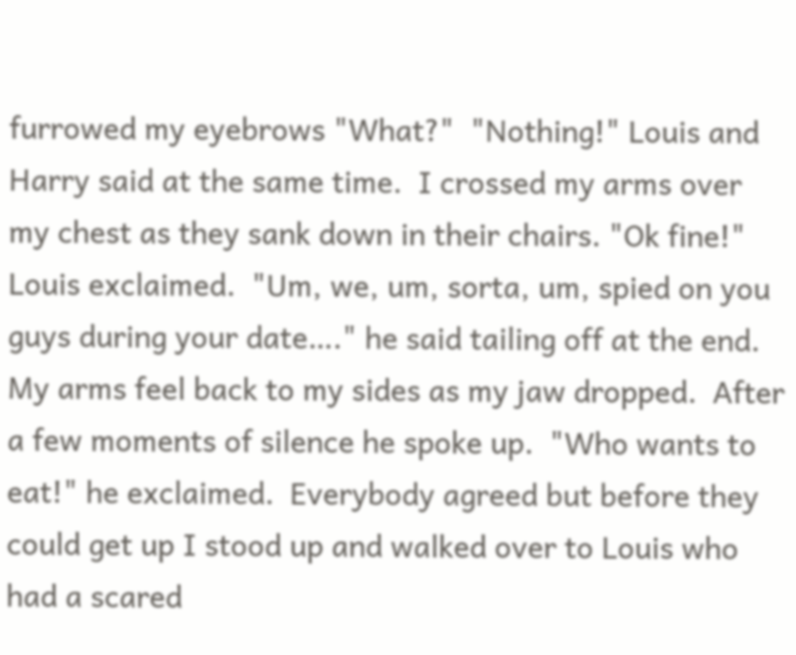furrowed my eyebrows "What?"  "Nothing!" Louis and Harry said at the same time.  I crossed my arms over my chest as they sank down in their chairs. "Ok fine!" Louis exclaimed.  "Um, we, um, sorta, um, spied on you guys during your date…." he said tailing off at the end.  My arms feel back to my sides as my jaw dropped.  After a few moments of silence he spoke up.  "Who wants to eat!" he exclaimed.  Everybody agreed but before they could get up I stood up and walked over to Louis who had a scared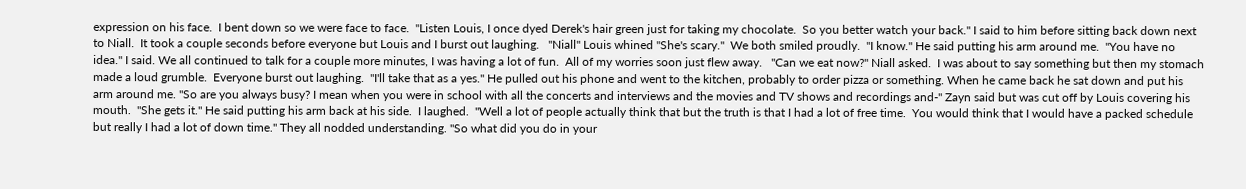expression on his face.  I bent down so we were face to face.  "Listen Louis, I once dyed Derek's hair green just for taking my chocolate.  So you better watch your back." I said to him before sitting back down next to Niall.  It took a couple seconds before everyone but Louis and I burst out laughing.   "Niall" Louis whined "She's scary."  We both smiled proudly.  "I know." He said putting his arm around me.  "You have no idea." I said. We all continued to talk for a couple more minutes, I was having a lot of fun.  All of my worries soon just flew away.   "Can we eat now?" Niall asked.  I was about to say something but then my stomach made a loud grumble.  Everyone burst out laughing.  "I'll take that as a yes." He pulled out his phone and went to the kitchen, probably to order pizza or something. When he came back he sat down and put his arm around me. "So are you always busy? I mean when you were in school with all the concerts and interviews and the movies and TV shows and recordings and-" Zayn said but was cut off by Louis covering his mouth.  "She gets it." He said putting his arm back at his side.  I laughed.  "Well a lot of people actually think that but the truth is that I had a lot of free time.  You would think that I would have a packed schedule but really I had a lot of down time." They all nodded understanding. "So what did you do in your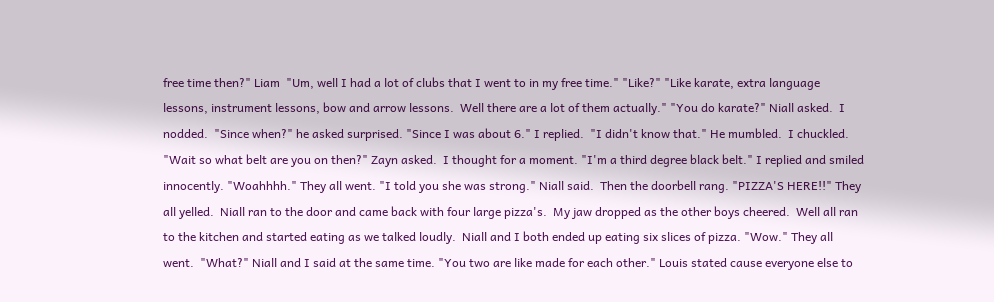free time then?" Liam  "Um, well I had a lot of clubs that I went to in my free time." "Like?" "Like karate, extra language lessons, instrument lessons, bow and arrow lessons.  Well there are a lot of them actually." "You do karate?" Niall asked.  I nodded.  "Since when?" he asked surprised. "Since I was about 6." I replied.  "I didn't know that." He mumbled.  I chuckled. "Wait so what belt are you on then?" Zayn asked.  I thought for a moment. "I'm a third degree black belt." I replied and smiled innocently. "Woahhhh." They all went. "I told you she was strong." Niall said.  Then the doorbell rang. "PIZZA'S HERE!!" They all yelled.  Niall ran to the door and came back with four large pizza's.  My jaw dropped as the other boys cheered.  Well all ran to the kitchen and started eating as we talked loudly.  Niall and I both ended up eating six slices of pizza. "Wow." They all went.  "What?" Niall and I said at the same time. "You two are like made for each other." Louis stated cause everyone else to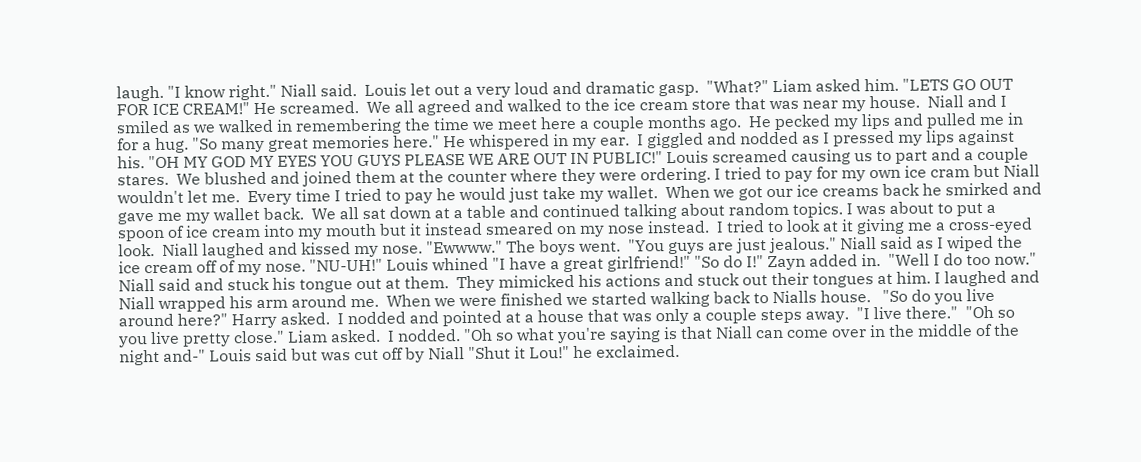laugh. "I know right." Niall said.  Louis let out a very loud and dramatic gasp.  "What?" Liam asked him. "LETS GO OUT FOR ICE CREAM!" He screamed.  We all agreed and walked to the ice cream store that was near my house.  Niall and I smiled as we walked in remembering the time we meet here a couple months ago.  He pecked my lips and pulled me in for a hug. "So many great memories here." He whispered in my ear.  I giggled and nodded as I pressed my lips against his. "OH MY GOD MY EYES YOU GUYS PLEASE WE ARE OUT IN PUBLIC!" Louis screamed causing us to part and a couple stares.  We blushed and joined them at the counter where they were ordering. I tried to pay for my own ice cram but Niall wouldn't let me.  Every time I tried to pay he would just take my wallet.  When we got our ice creams back he smirked and gave me my wallet back.  We all sat down at a table and continued talking about random topics. I was about to put a spoon of ice cream into my mouth but it instead smeared on my nose instead.  I tried to look at it giving me a cross-eyed look.  Niall laughed and kissed my nose. "Ewwww." The boys went.  "You guys are just jealous." Niall said as I wiped the ice cream off of my nose. "NU-UH!" Louis whined "I have a great girlfriend!" "So do I!" Zayn added in.  "Well I do too now." Niall said and stuck his tongue out at them.  They mimicked his actions and stuck out their tongues at him. I laughed and Niall wrapped his arm around me.  When we were finished we started walking back to Nialls house.   "So do you live around here?" Harry asked.  I nodded and pointed at a house that was only a couple steps away.  "I live there."  "Oh so you live pretty close." Liam asked.  I nodded. "Oh so what you're saying is that Niall can come over in the middle of the night and-" Louis said but was cut off by Niall "Shut it Lou!" he exclaimed.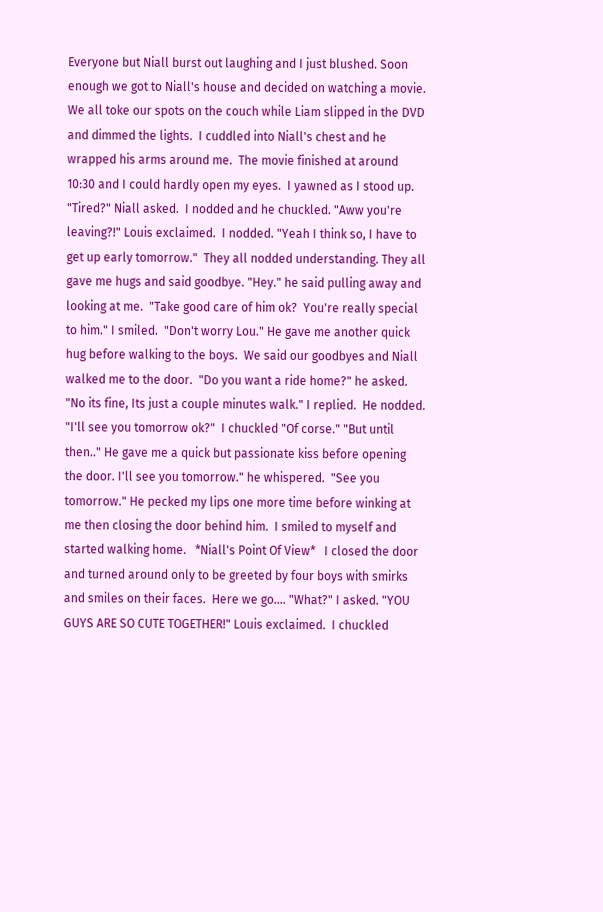Everyone but Niall burst out laughing and I just blushed. Soon enough we got to Niall's house and decided on watching a movie.  We all toke our spots on the couch while Liam slipped in the DVD and dimmed the lights.  I cuddled into Niall's chest and he wrapped his arms around me.  The movie finished at around 10:30 and I could hardly open my eyes.  I yawned as I stood up. "Tired?" Niall asked.  I nodded and he chuckled. "Aww you're leaving?!" Louis exclaimed.  I nodded. "Yeah I think so, I have to get up early tomorrow."  They all nodded understanding. They all gave me hugs and said goodbye. "Hey." he said pulling away and looking at me.  "Take good care of him ok?  You're really special to him." I smiled.  "Don't worry Lou." He gave me another quick hug before walking to the boys.  We said our goodbyes and Niall walked me to the door.  "Do you want a ride home?" he asked. "No its fine, Its just a couple minutes walk." I replied.  He nodded. "I'll see you tomorrow ok?"  I chuckled "Of corse." "But until then.." He gave me a quick but passionate kiss before opening the door. I'll see you tomorrow." he whispered.  "See you tomorrow." He pecked my lips one more time before winking at me then closing the door behind him.  I smiled to myself and started walking home.   *Niall's Point Of View*   I closed the door and turned around only to be greeted by four boys with smirks and smiles on their faces.  Here we go…. "What?" I asked. "YOU GUYS ARE SO CUTE TOGETHER!" Louis exclaimed.  I chuckled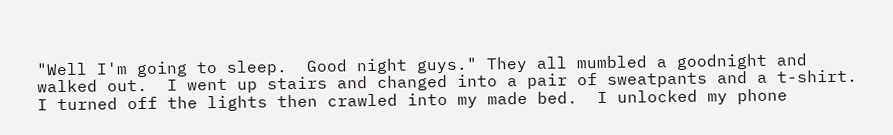"Well I'm going to sleep.  Good night guys." They all mumbled a goodnight and walked out.  I went up stairs and changed into a pair of sweatpants and a t-shirt.  I turned off the lights then crawled into my made bed.  I unlocked my phone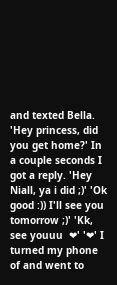and texted Bella. 'Hey princess, did you get home?' In a couple seconds I got a reply. 'Hey Niall, ya i did ;)' 'Ok good :)) I'll see you tomorrow ;)' 'Kk, see youuu  ❤' '❤' I turned my phone of and went to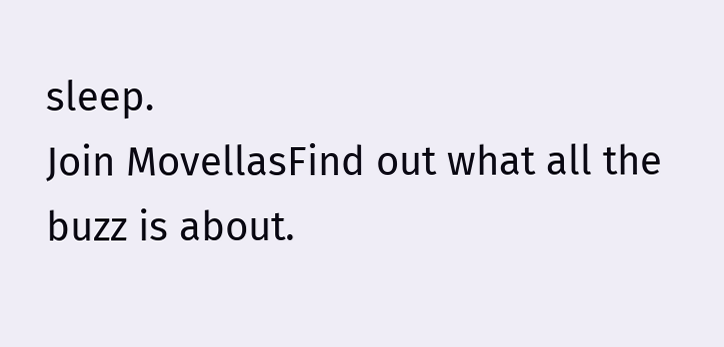sleep.
Join MovellasFind out what all the buzz is about.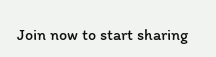Join now to start sharing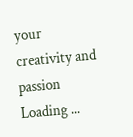your creativity and passion
Loading ...